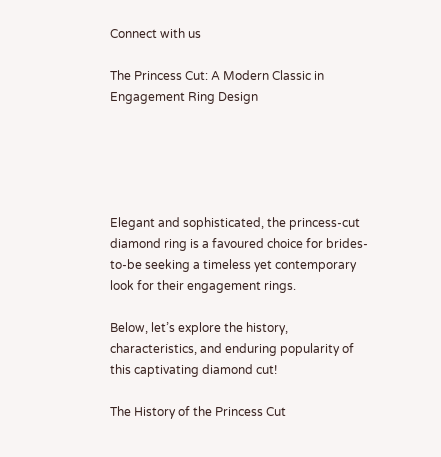Connect with us

The Princess Cut: A Modern Classic in Engagement Ring Design





Elegant and sophisticated, the princess-cut diamond ring is a favoured choice for brides-to-be seeking a timeless yet contemporary look for their engagement rings.

Below, let’s explore the history, characteristics, and enduring popularity of this captivating diamond cut!

The History of the Princess Cut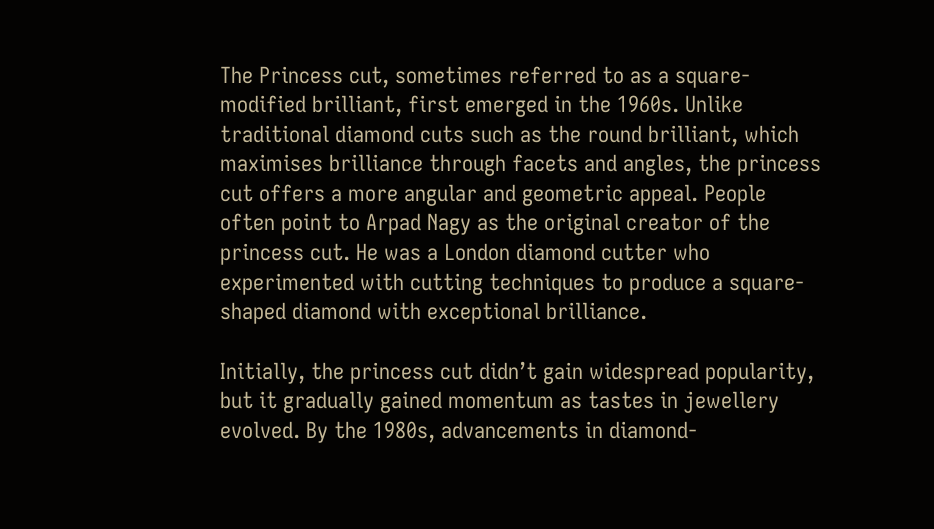The Princess cut, sometimes referred to as a square-modified brilliant, first emerged in the 1960s. Unlike traditional diamond cuts such as the round brilliant, which maximises brilliance through facets and angles, the princess cut offers a more angular and geometric appeal. People often point to Arpad Nagy as the original creator of the princess cut. He was a London diamond cutter who experimented with cutting techniques to produce a square-shaped diamond with exceptional brilliance.

Initially, the princess cut didn’t gain widespread popularity, but it gradually gained momentum as tastes in jewellery evolved. By the 1980s, advancements in diamond-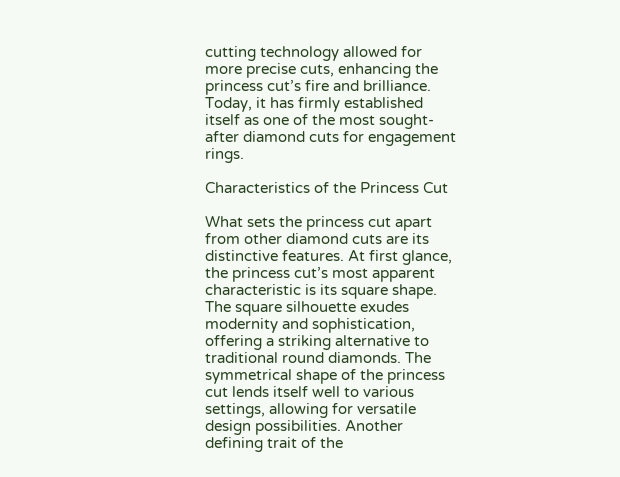cutting technology allowed for more precise cuts, enhancing the princess cut’s fire and brilliance. Today, it has firmly established itself as one of the most sought-after diamond cuts for engagement rings.

Characteristics of the Princess Cut

What sets the princess cut apart from other diamond cuts are its distinctive features. At first glance, the princess cut’s most apparent characteristic is its square shape. The square silhouette exudes modernity and sophistication, offering a striking alternative to traditional round diamonds. The symmetrical shape of the princess cut lends itself well to various settings, allowing for versatile design possibilities. Another defining trait of the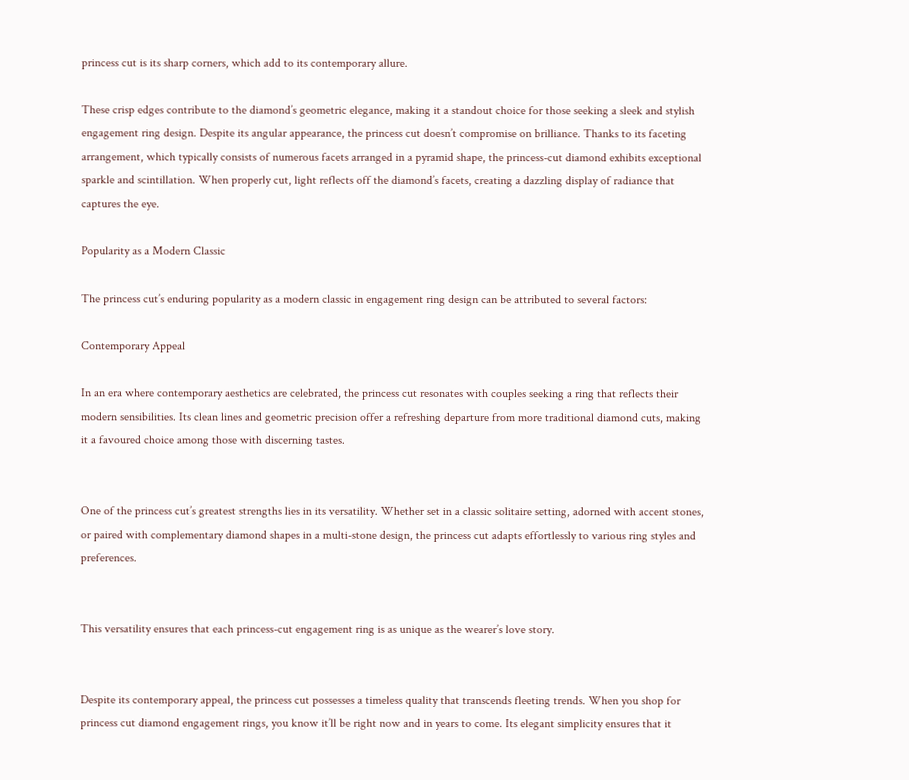princess cut is its sharp corners, which add to its contemporary allure.

These crisp edges contribute to the diamond’s geometric elegance, making it a standout choice for those seeking a sleek and stylish engagement ring design. Despite its angular appearance, the princess cut doesn’t compromise on brilliance. Thanks to its faceting arrangement, which typically consists of numerous facets arranged in a pyramid shape, the princess-cut diamond exhibits exceptional sparkle and scintillation. When properly cut, light reflects off the diamond’s facets, creating a dazzling display of radiance that captures the eye.

Popularity as a Modern Classic

The princess cut’s enduring popularity as a modern classic in engagement ring design can be attributed to several factors:

Contemporary Appeal

In an era where contemporary aesthetics are celebrated, the princess cut resonates with couples seeking a ring that reflects their modern sensibilities. Its clean lines and geometric precision offer a refreshing departure from more traditional diamond cuts, making it a favoured choice among those with discerning tastes.


One of the princess cut’s greatest strengths lies in its versatility. Whether set in a classic solitaire setting, adorned with accent stones, or paired with complementary diamond shapes in a multi-stone design, the princess cut adapts effortlessly to various ring styles and preferences.


This versatility ensures that each princess-cut engagement ring is as unique as the wearer’s love story.


Despite its contemporary appeal, the princess cut possesses a timeless quality that transcends fleeting trends. When you shop for princess cut diamond engagement rings, you know it’ll be right now and in years to come. Its elegant simplicity ensures that it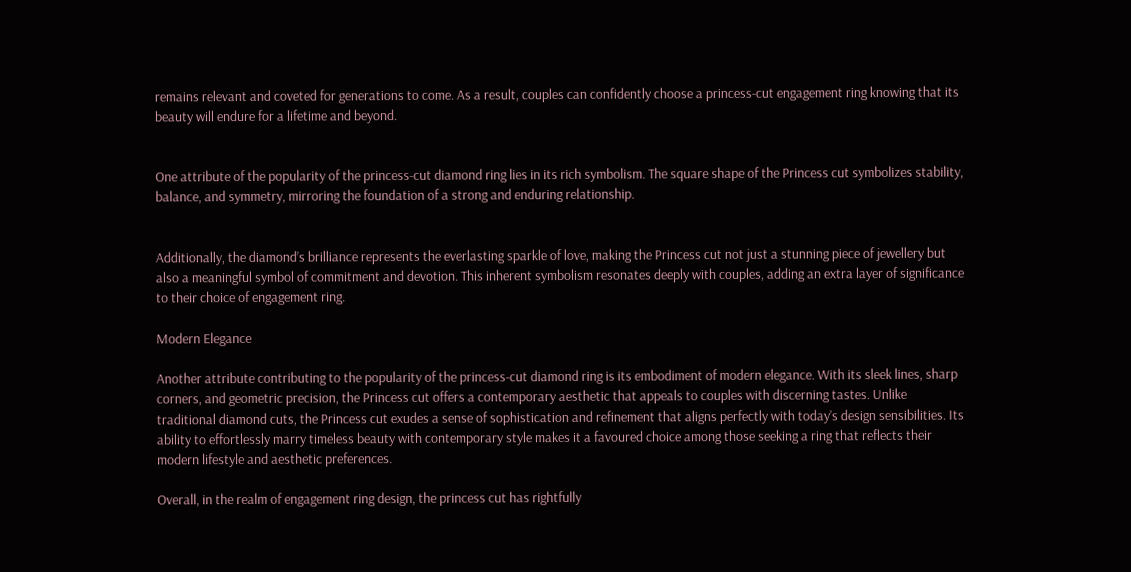remains relevant and coveted for generations to come. As a result, couples can confidently choose a princess-cut engagement ring knowing that its beauty will endure for a lifetime and beyond.


One attribute of the popularity of the princess-cut diamond ring lies in its rich symbolism. The square shape of the Princess cut symbolizes stability, balance, and symmetry, mirroring the foundation of a strong and enduring relationship.


Additionally, the diamond’s brilliance represents the everlasting sparkle of love, making the Princess cut not just a stunning piece of jewellery but also a meaningful symbol of commitment and devotion. This inherent symbolism resonates deeply with couples, adding an extra layer of significance to their choice of engagement ring.

Modern Elegance

Another attribute contributing to the popularity of the princess-cut diamond ring is its embodiment of modern elegance. With its sleek lines, sharp corners, and geometric precision, the Princess cut offers a contemporary aesthetic that appeals to couples with discerning tastes. Unlike traditional diamond cuts, the Princess cut exudes a sense of sophistication and refinement that aligns perfectly with today’s design sensibilities. Its ability to effortlessly marry timeless beauty with contemporary style makes it a favoured choice among those seeking a ring that reflects their modern lifestyle and aesthetic preferences.

Overall, in the realm of engagement ring design, the princess cut has rightfully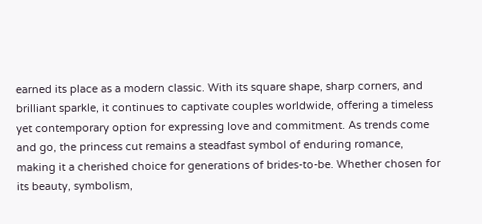earned its place as a modern classic. With its square shape, sharp corners, and brilliant sparkle, it continues to captivate couples worldwide, offering a timeless yet contemporary option for expressing love and commitment. As trends come and go, the princess cut remains a steadfast symbol of enduring romance, making it a cherished choice for generations of brides-to-be. Whether chosen for its beauty, symbolism,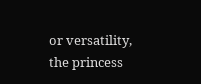or versatility, the princess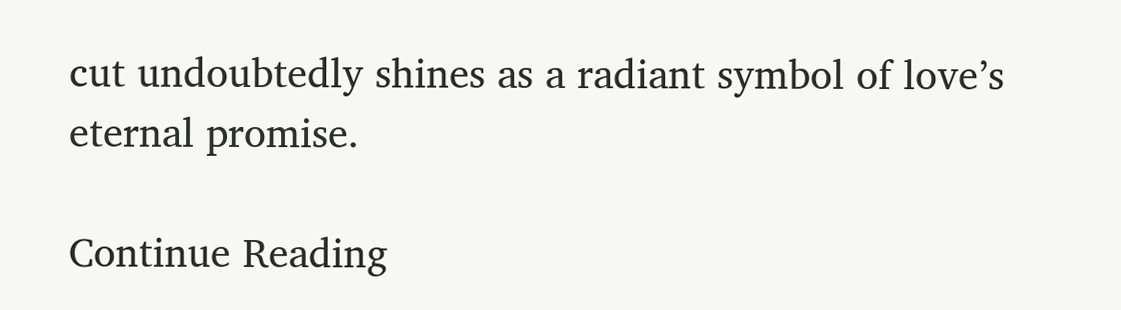cut undoubtedly shines as a radiant symbol of love’s eternal promise.

Continue Reading